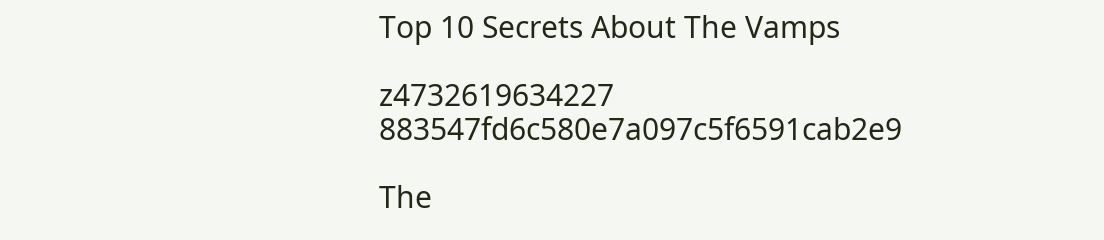Top 10 Secrets About The Vamps

z4732619634227 883547fd6c580e7a097c5f6591cab2e9

The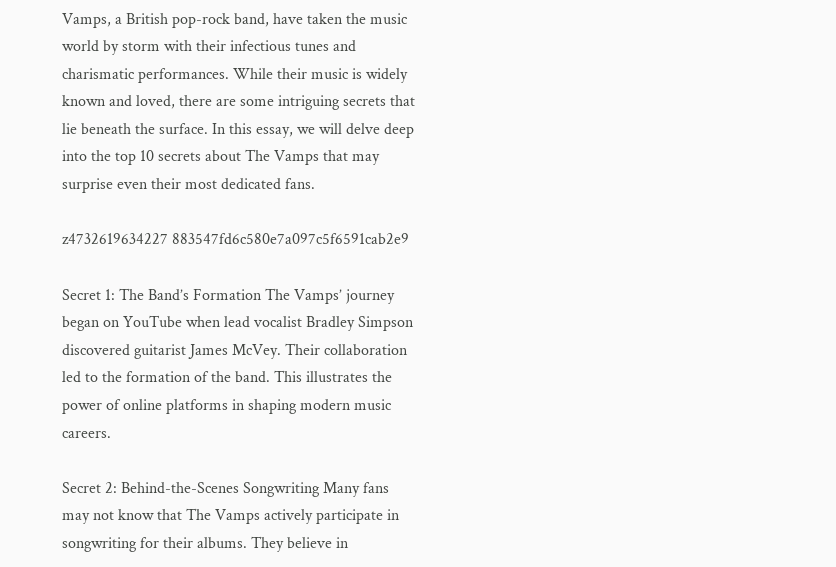Vamps, a British pop-rock band, have taken the music world by storm with their infectious tunes and charismatic performances. While their music is widely known and loved, there are some intriguing secrets that lie beneath the surface. In this essay, we will delve deep into the top 10 secrets about The Vamps that may surprise even their most dedicated fans.

z4732619634227 883547fd6c580e7a097c5f6591cab2e9

Secret 1: The Band’s Formation The Vamps’ journey began on YouTube when lead vocalist Bradley Simpson discovered guitarist James McVey. Their collaboration led to the formation of the band. This illustrates the power of online platforms in shaping modern music careers.

Secret 2: Behind-the-Scenes Songwriting Many fans may not know that The Vamps actively participate in songwriting for their albums. They believe in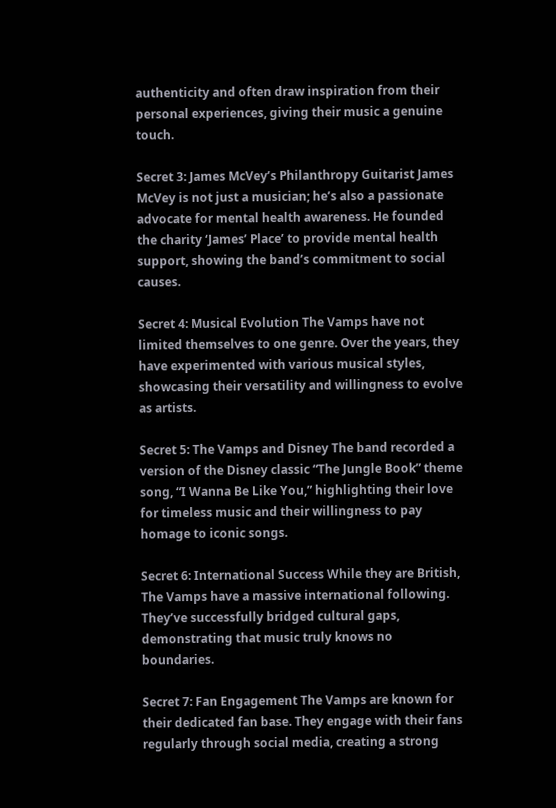authenticity and often draw inspiration from their personal experiences, giving their music a genuine touch.

Secret 3: James McVey’s Philanthropy Guitarist James McVey is not just a musician; he’s also a passionate advocate for mental health awareness. He founded the charity ‘James’ Place’ to provide mental health support, showing the band’s commitment to social causes.

Secret 4: Musical Evolution The Vamps have not limited themselves to one genre. Over the years, they have experimented with various musical styles, showcasing their versatility and willingness to evolve as artists.

Secret 5: The Vamps and Disney The band recorded a version of the Disney classic “The Jungle Book” theme song, “I Wanna Be Like You,” highlighting their love for timeless music and their willingness to pay homage to iconic songs.

Secret 6: International Success While they are British, The Vamps have a massive international following. They’ve successfully bridged cultural gaps, demonstrating that music truly knows no boundaries.

Secret 7: Fan Engagement The Vamps are known for their dedicated fan base. They engage with their fans regularly through social media, creating a strong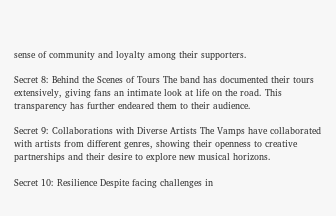sense of community and loyalty among their supporters.

Secret 8: Behind the Scenes of Tours The band has documented their tours extensively, giving fans an intimate look at life on the road. This transparency has further endeared them to their audience.

Secret 9: Collaborations with Diverse Artists The Vamps have collaborated with artists from different genres, showing their openness to creative partnerships and their desire to explore new musical horizons.

Secret 10: Resilience Despite facing challenges in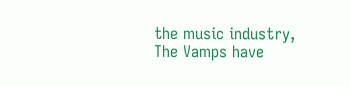the music industry, The Vamps have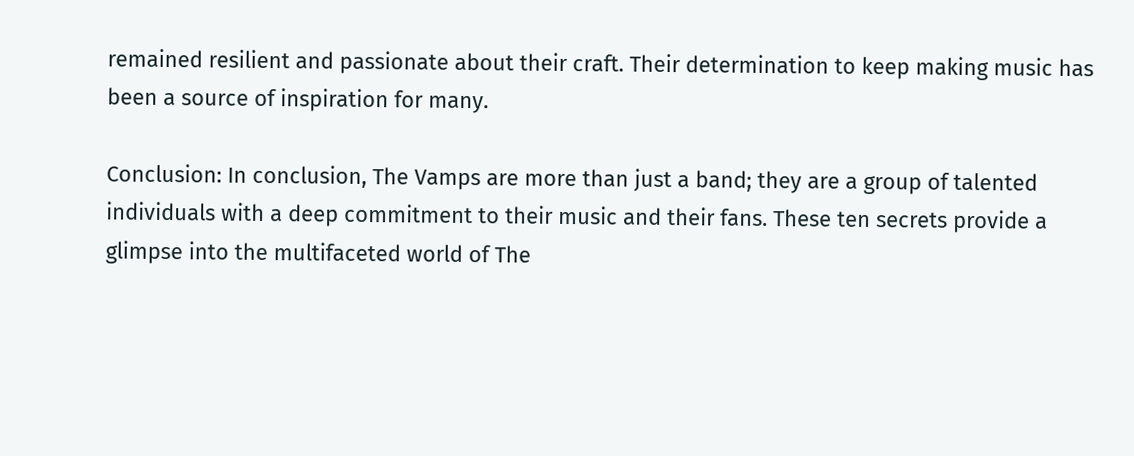remained resilient and passionate about their craft. Their determination to keep making music has been a source of inspiration for many.

Conclusion: In conclusion, The Vamps are more than just a band; they are a group of talented individuals with a deep commitment to their music and their fans. These ten secrets provide a glimpse into the multifaceted world of The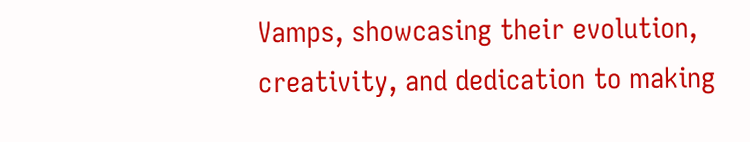Vamps, showcasing their evolution, creativity, and dedication to making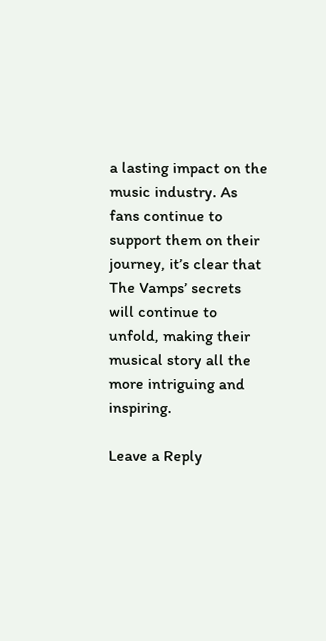a lasting impact on the music industry. As fans continue to support them on their journey, it’s clear that The Vamps’ secrets will continue to unfold, making their musical story all the more intriguing and inspiring.

Leave a Reply